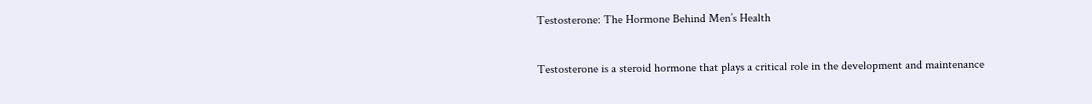Testosterone: The Hormone Behind Men’s Health

Testosterone is a steroid hormone that plays a critical role in the development and maintenance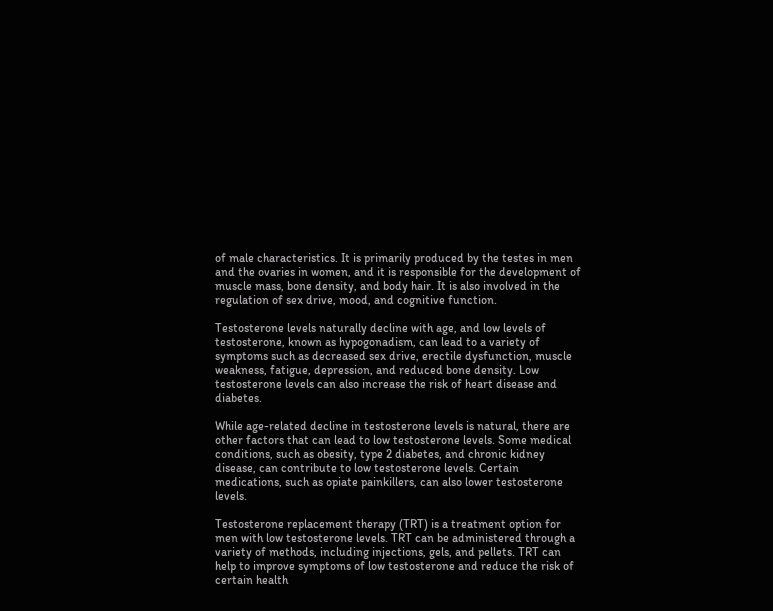of male characteristics. It is primarily produced by the testes in men and the ovaries in women, and it is responsible for the development of muscle mass, bone density, and body hair. It is also involved in the regulation of sex drive, mood, and cognitive function.

Testosterone levels naturally decline with age, and low levels of testosterone, known as hypogonadism, can lead to a variety of symptoms such as decreased sex drive, erectile dysfunction, muscle weakness, fatigue, depression, and reduced bone density. Low testosterone levels can also increase the risk of heart disease and diabetes.

While age-related decline in testosterone levels is natural, there are other factors that can lead to low testosterone levels. Some medical conditions, such as obesity, type 2 diabetes, and chronic kidney disease, can contribute to low testosterone levels. Certain medications, such as opiate painkillers, can also lower testosterone levels.

Testosterone replacement therapy (TRT) is a treatment option for men with low testosterone levels. TRT can be administered through a variety of methods, including injections, gels, and pellets. TRT can help to improve symptoms of low testosterone and reduce the risk of certain health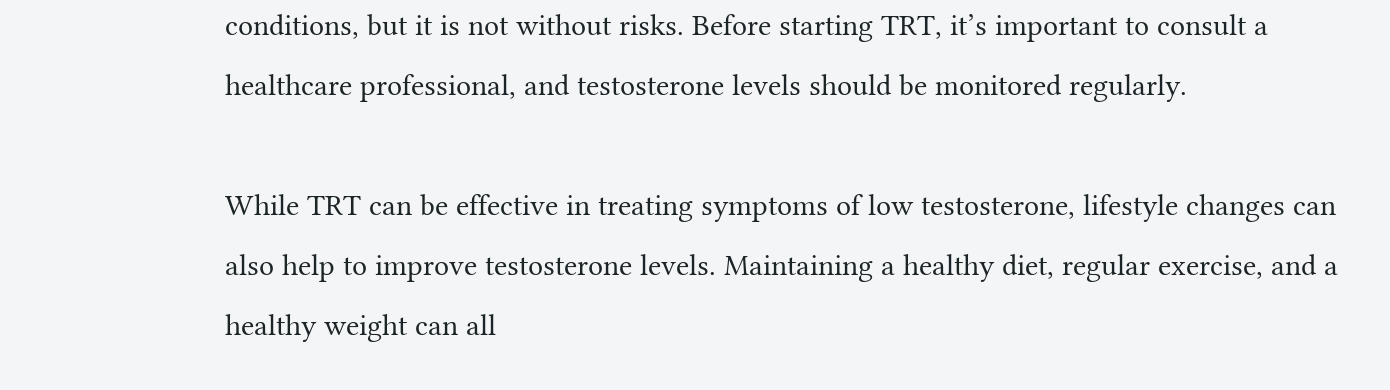conditions, but it is not without risks. Before starting TRT, it’s important to consult a healthcare professional, and testosterone levels should be monitored regularly.

While TRT can be effective in treating symptoms of low testosterone, lifestyle changes can also help to improve testosterone levels. Maintaining a healthy diet, regular exercise, and a healthy weight can all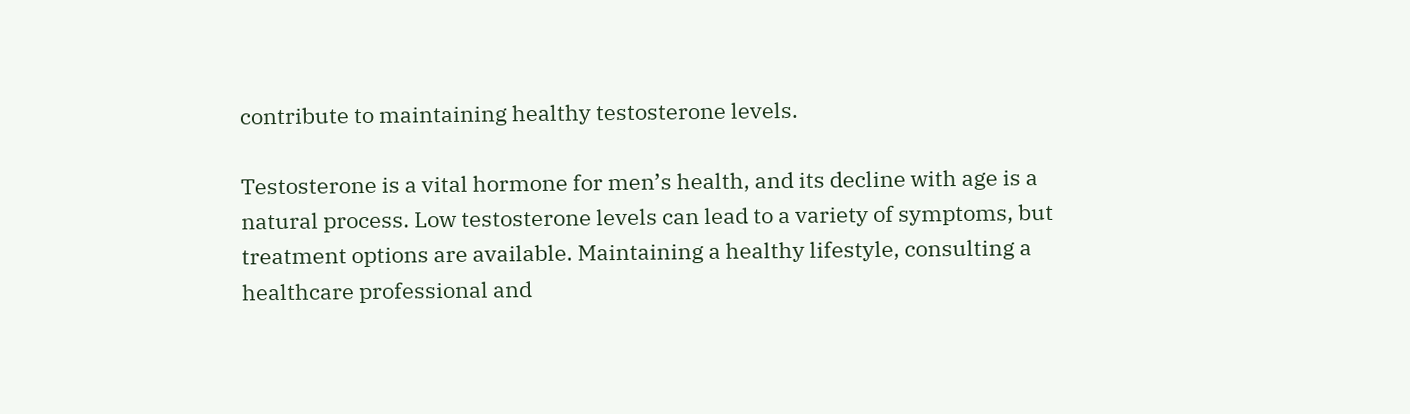contribute to maintaining healthy testosterone levels.

Testosterone is a vital hormone for men’s health, and its decline with age is a natural process. Low testosterone levels can lead to a variety of symptoms, but treatment options are available. Maintaining a healthy lifestyle, consulting a healthcare professional and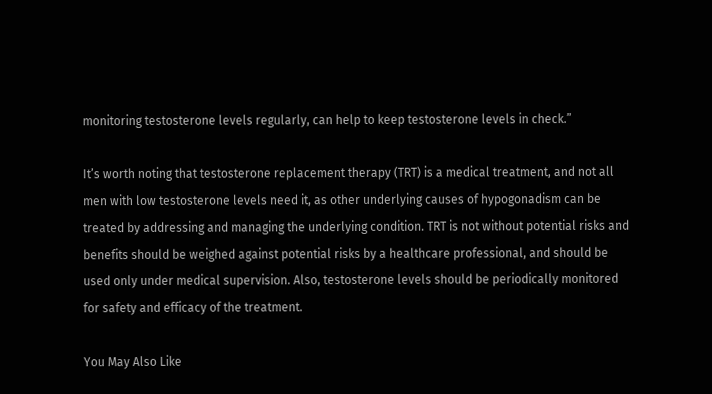monitoring testosterone levels regularly, can help to keep testosterone levels in check.”

It’s worth noting that testosterone replacement therapy (TRT) is a medical treatment, and not all men with low testosterone levels need it, as other underlying causes of hypogonadism can be treated by addressing and managing the underlying condition. TRT is not without potential risks and benefits should be weighed against potential risks by a healthcare professional, and should be used only under medical supervision. Also, testosterone levels should be periodically monitored for safety and efficacy of the treatment.

You May Also Like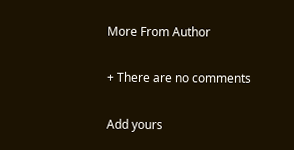More From Author

+ There are no comments

Add yours